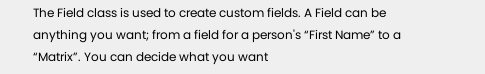The Field class is used to create custom fields. A Field can be anything you want; from a field for a person's “First Name” to a “Matrix”. You can decide what you want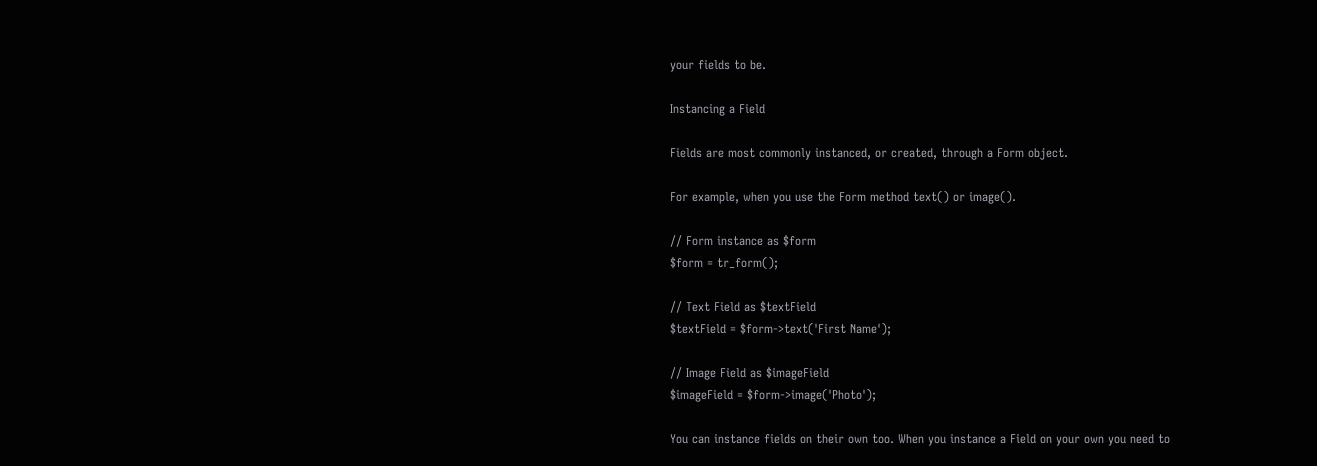your fields to be.

Instancing a Field

Fields are most commonly instanced, or created, through a Form object.

For example, when you use the Form method text() or image().

// Form instance as $form
$form = tr_form();

// Text Field as $textField
$textField = $form->text('First Name');

// Image Field as $imageField
$imageField = $form->image('Photo');

You can instance fields on their own too. When you instance a Field on your own you need to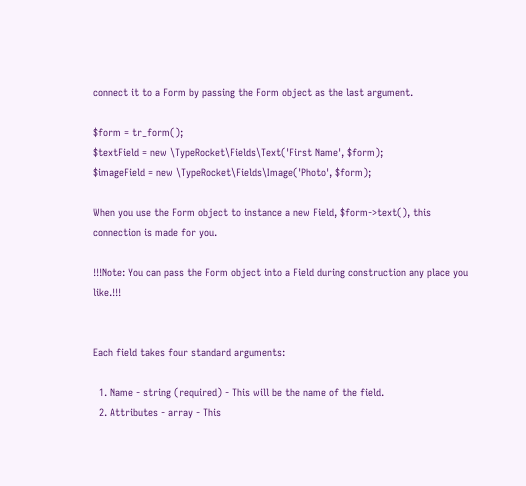connect it to a Form by passing the Form object as the last argument.

$form = tr_form();
$textField = new \TypeRocket\Fields\Text('First Name', $form);
$imageField = new \TypeRocket\Fields\Image('Photo', $form);

When you use the Form object to instance a new Field, $form->text(), this connection is made for you.

!!!Note: You can pass the Form object into a Field during construction any place you like.!!!


Each field takes four standard arguments:

  1. Name - string (required) - This will be the name of the field.
  2. Attributes - array - This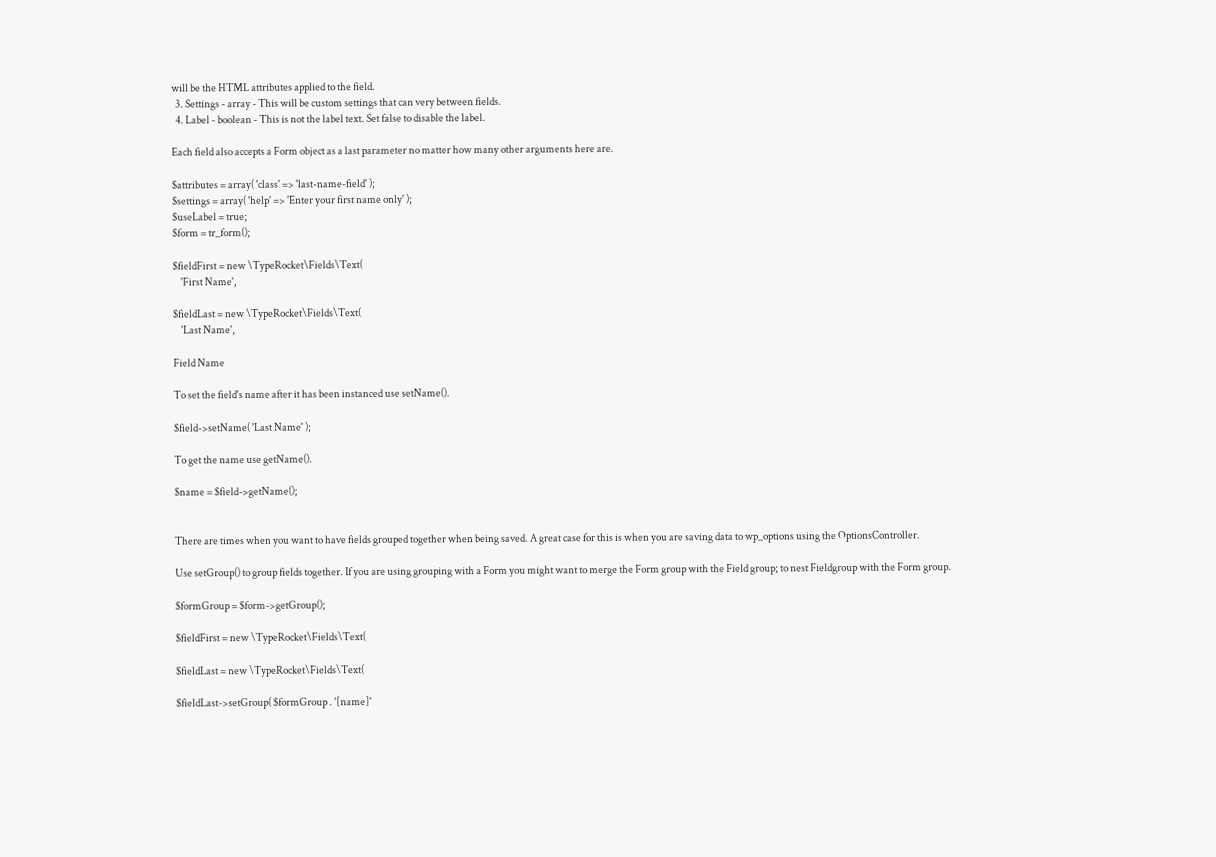will be the HTML attributes applied to the field.
  3. Settings - array - This will be custom settings that can very between fields.
  4. Label - boolean - This is not the label text. Set false to disable the label.

Each field also accepts a Form object as a last parameter no matter how many other arguments here are.

$attributes = array( 'class' => 'last-name-field' );
$settings = array( 'help' => 'Enter your first name only' );
$useLabel = true;
$form = tr_form();

$fieldFirst = new \TypeRocket\Fields\Text(
    'First Name',

$fieldLast = new \TypeRocket\Fields\Text(
    'Last Name',

Field Name

To set the field's name after it has been instanced use setName().

$field->setName( 'Last Name' );

To get the name use getName().

$name = $field->getName();


There are times when you want to have fields grouped together when being saved. A great case for this is when you are saving data to wp_options using the OptionsController.

Use setGroup() to group fields together. If you are using grouping with a Form you might want to merge the Form group with the Field group; to nest Fieldgroup with the Form group.

$formGroup = $form->getGroup();

$fieldFirst = new \TypeRocket\Fields\Text(

$fieldLast = new \TypeRocket\Fields\Text(

$fieldLast->setGroup( $formGroup . '[name]'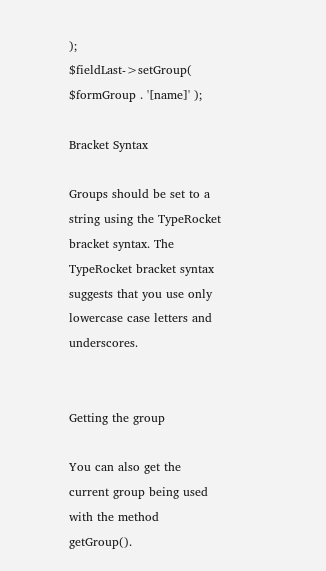);
$fieldLast->setGroup( $formGroup . '[name]' );

Bracket Syntax

Groups should be set to a string using the TypeRocket bracket syntax. The TypeRocket bracket syntax suggests that you use only lowercase case letters and underscores.


Getting the group

You can also get the current group being used with the method getGroup().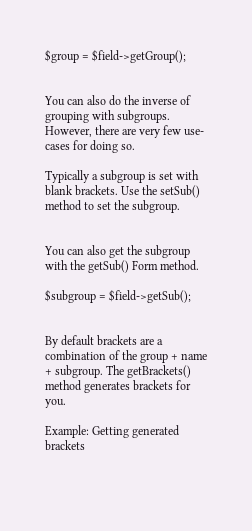$group = $field->getGroup();


You can also do the inverse of grouping with subgroups. However, there are very few use-cases for doing so.

Typically a subgroup is set with blank brackets. Use the setSub() method to set the subgroup.


You can also get the subgroup with the getSub() Form method.

$subgroup = $field->getSub();


By default brackets are a combination of the group + name + subgroup. The getBrackets() method generates brackets for you.

Example: Getting generated brackets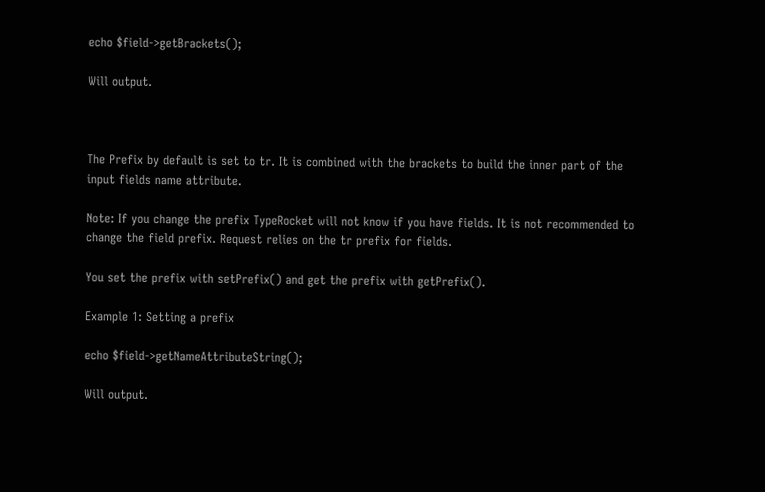echo $field->getBrackets();

Will output.



The Prefix by default is set to tr. It is combined with the brackets to build the inner part of the input fields name attribute.

Note: If you change the prefix TypeRocket will not know if you have fields. It is not recommended to change the field prefix. Request relies on the tr prefix for fields.

You set the prefix with setPrefix() and get the prefix with getPrefix().

Example 1: Setting a prefix

echo $field->getNameAttributeString();

Will output.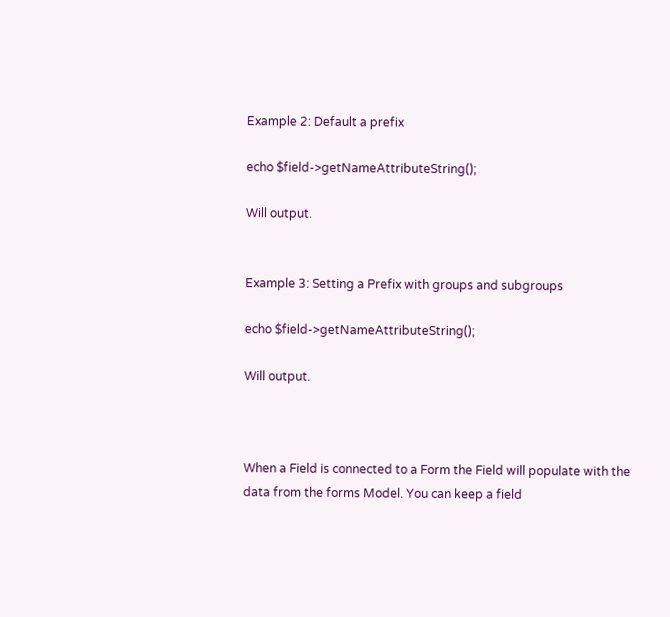Example 2: Default a prefix

echo $field->getNameAttributeString();

Will output.


Example 3: Setting a Prefix with groups and subgroups

echo $field->getNameAttributeString();

Will output.



When a Field is connected to a Form the Field will populate with the data from the forms Model. You can keep a field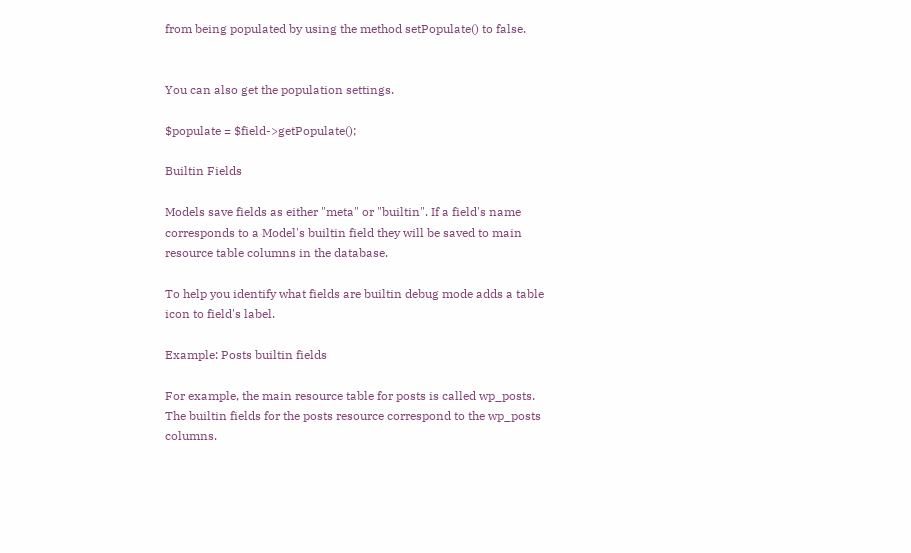from being populated by using the method setPopulate() to false.


You can also get the population settings.

$populate = $field->getPopulate();

Builtin Fields

Models save fields as either "meta" or "builtin". If a field's name corresponds to a Model's builtin field they will be saved to main resource table columns in the database.

To help you identify what fields are builtin debug mode adds a table icon to field's label.

Example: Posts builtin fields

For example, the main resource table for posts is called wp_posts. The builtin fields for the posts resource correspond to the wp_posts columns.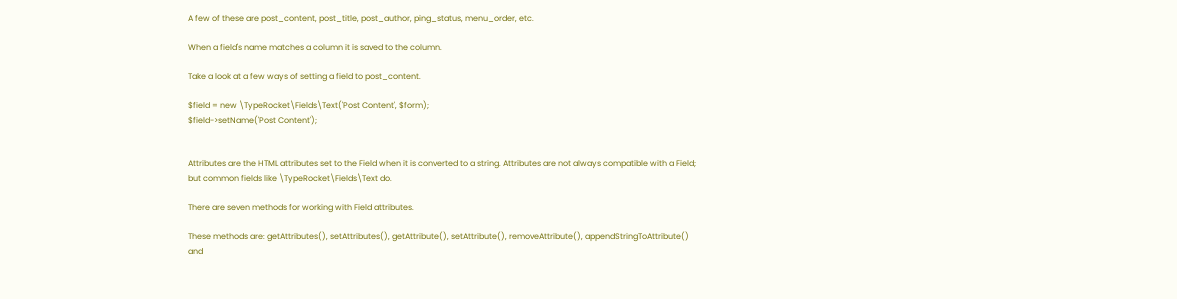A few of these are post_content, post_title, post_author, ping_status, menu_order, etc.

When a field's name matches a column it is saved to the column.

Take a look at a few ways of setting a field to post_content.

$field = new \TypeRocket\Fields\Text('Post Content', $form);
$field->setName('Post Content');


Attributes are the HTML attributes set to the Field when it is converted to a string. Attributes are not always compatible with a Field; but common fields like \TypeRocket\Fields\Text do.

There are seven methods for working with Field attributes.

These methods are: getAttributes(), setAttributes(), getAttribute(), setAttribute(), removeAttribute(), appendStringToAttribute() and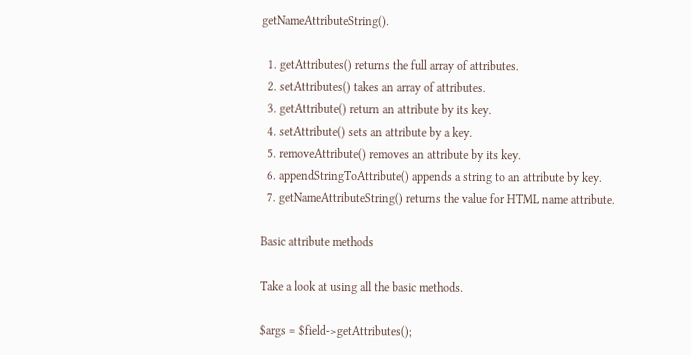getNameAttributeString().

  1. getAttributes() returns the full array of attributes.
  2. setAttributes() takes an array of attributes.
  3. getAttribute() return an attribute by its key.
  4. setAttribute() sets an attribute by a key.
  5. removeAttribute() removes an attribute by its key.
  6. appendStringToAttribute() appends a string to an attribute by key.
  7. getNameAttributeString() returns the value for HTML name attribute.

Basic attribute methods

Take a look at using all the basic methods.

$args = $field->getAttributes();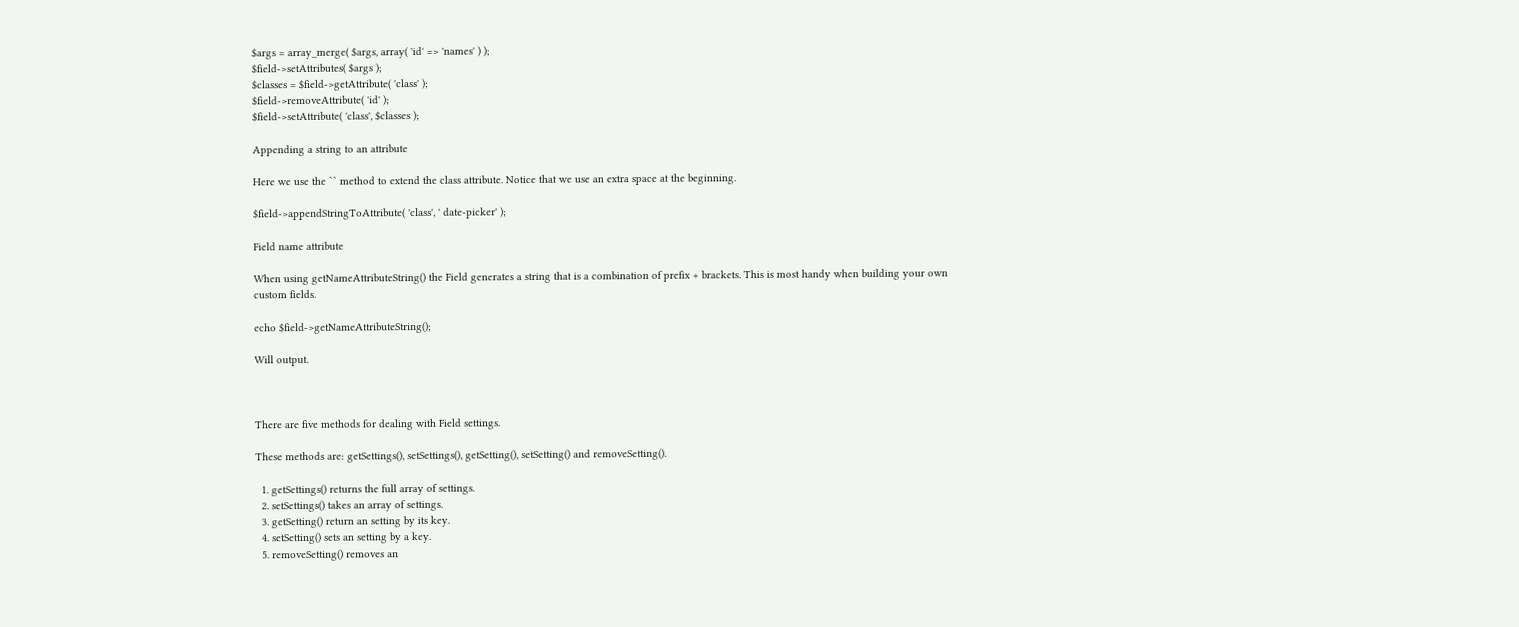$args = array_merge( $args, array( 'id' => 'names' ) );
$field->setAttributes( $args );
$classes = $field->getAttribute( 'class' );
$field->removeAttribute( 'id' );
$field->setAttribute( 'class', $classes );

Appending a string to an attribute

Here we use the `` method to extend the class attribute. Notice that we use an extra space at the beginning.

$field->appendStringToAttribute( 'class', ' date-picker' );

Field name attribute

When using getNameAttributeString() the Field generates a string that is a combination of prefix + brackets. This is most handy when building your own custom fields.

echo $field->getNameAttributeString();

Will output.



There are five methods for dealing with Field settings.

These methods are: getSettings(), setSettings(), getSetting(), setSetting() and removeSetting().

  1. getSettings() returns the full array of settings.
  2. setSettings() takes an array of settings.
  3. getSetting() return an setting by its key.
  4. setSetting() sets an setting by a key.
  5. removeSetting() removes an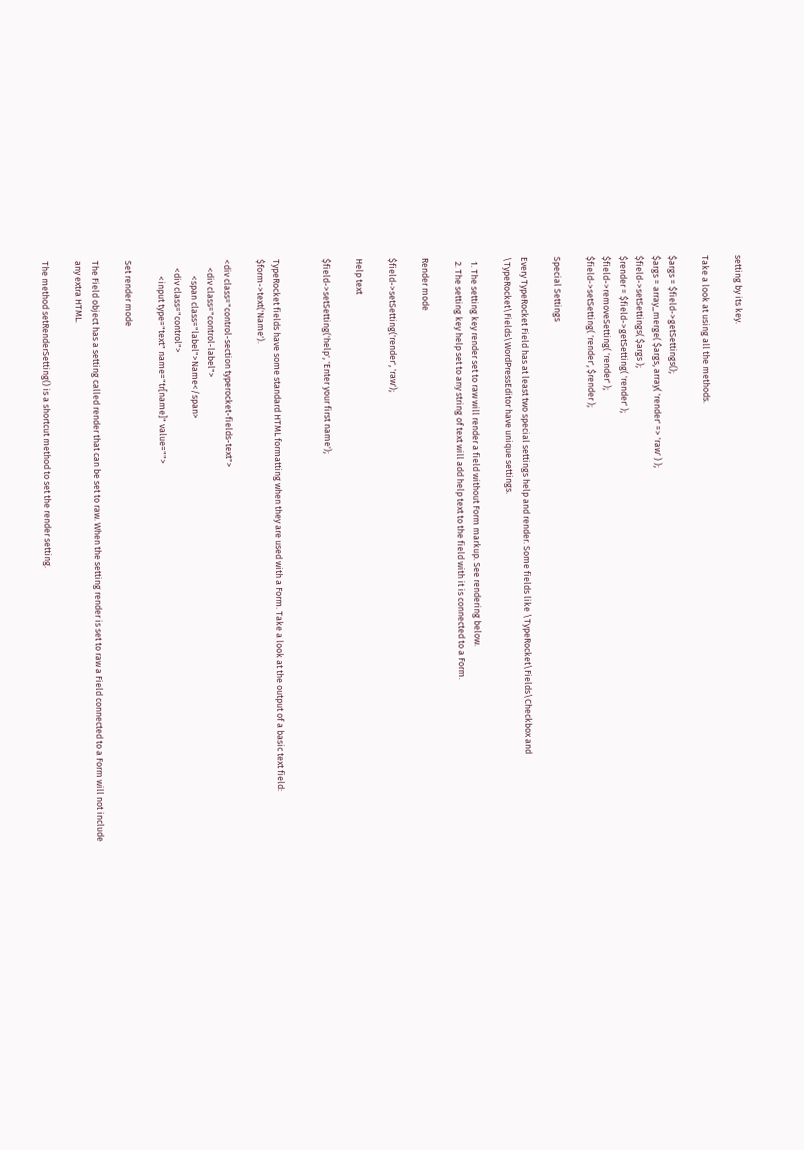setting by its key.

Take a look at using all the methods.

$args = $field->getSettings();
$args = array_merge( $args, array( 'render' => 'raw' ) );
$field->setSettings( $args );
$render = $field->getSetting( 'render' );
$field->removeSetting( 'render' );
$field->setSetting( 'render', $render );

Special Settings

Every TypeRocket Field has at least two special settings help and render. Some fields like \TypeRocket\Fields\Checkbox and \TypeRocket\Fields\WordPressEditor have unique settings.

  1. The setting key render set to raw will render a field without Form markup. See rendering below.
  2. The setting key help set to any string of text will add help text to the field with it is connected to a Form.

Render mode

$field->setSetting('render', 'raw');

Help text

$field->setSetting('help', 'Enter your first name');


TypeRocket fields have some standard HTML formatting when they are used with a Form. Take a look at the output of a basic text field: $form->text('Name').

<div class="control-section typerocket-fields-text">
    <div class="control-label">
        <span class="label">Name</span>
    <div class="control">
        <input type="text" name="tr[name]" value="">

Set render mode

The Field object has a setting called render that can be set to raw. When the setting render is set to raw a Field connected to a Form will not include any extra HTML.

The method setRenderSetting() is a shortcut method to set the render setting.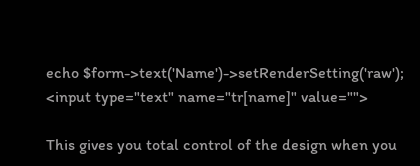echo $form->text('Name')->setRenderSetting('raw');
<input type="text" name="tr[name]" value="">

This gives you total control of the design when you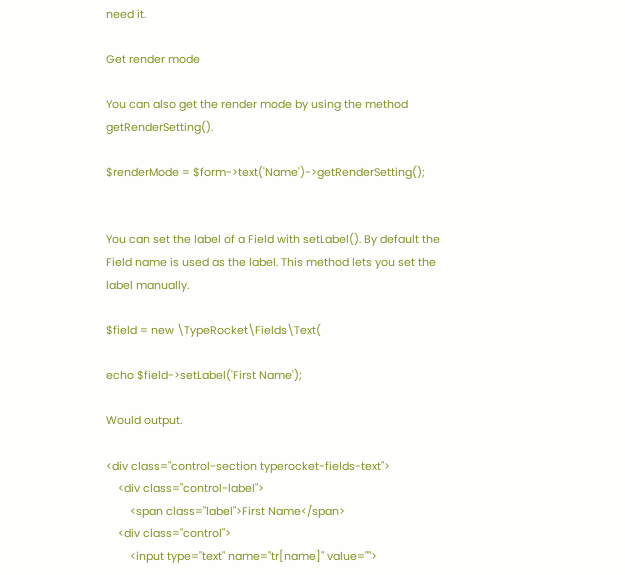need it.

Get render mode

You can also get the render mode by using the method getRenderSetting().

$renderMode = $form->text('Name')->getRenderSetting();


You can set the label of a Field with setLabel(). By default the Field name is used as the label. This method lets you set the label manually.

$field = new \TypeRocket\Fields\Text(

echo $field->setLabel('First Name');

Would output.

<div class="control-section typerocket-fields-text">
    <div class="control-label">
        <span class="label">First Name</span>
    <div class="control">
        <input type="text" name="tr[name]" value="">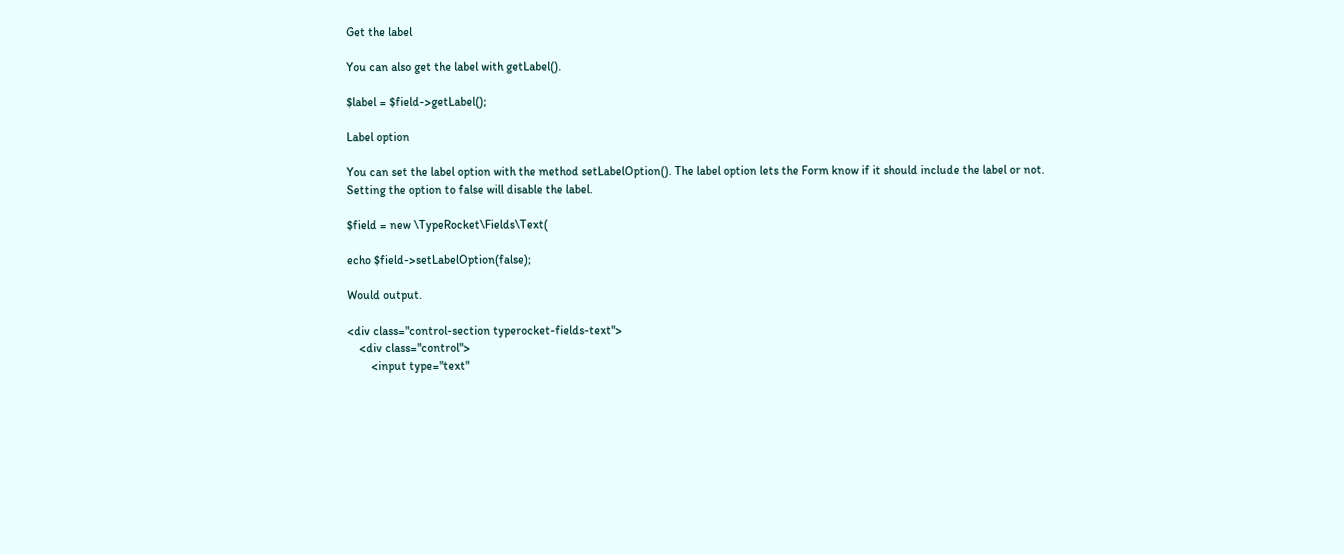Get the label

You can also get the label with getLabel().

$label = $field->getLabel();

Label option

You can set the label option with the method setLabelOption(). The label option lets the Form know if it should include the label or not. Setting the option to false will disable the label.

$field = new \TypeRocket\Fields\Text(

echo $field->setLabelOption(false);

Would output.

<div class="control-section typerocket-fields-text">
    <div class="control">
        <input type="text"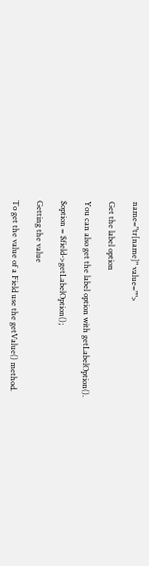name="tr[name]" value="">

Get the label option

You can also get the label option with getLabelOption().

$option = $field->getLabelOption();

Getting the value

To get the value of a Field use the getValue() method.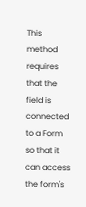This method requires that the field is connected to a Form so that it can access the form's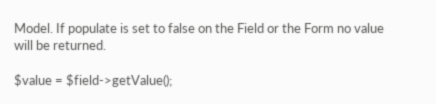Model. If populate is set to false on the Field or the Form no value will be returned.

$value = $field->getValue();